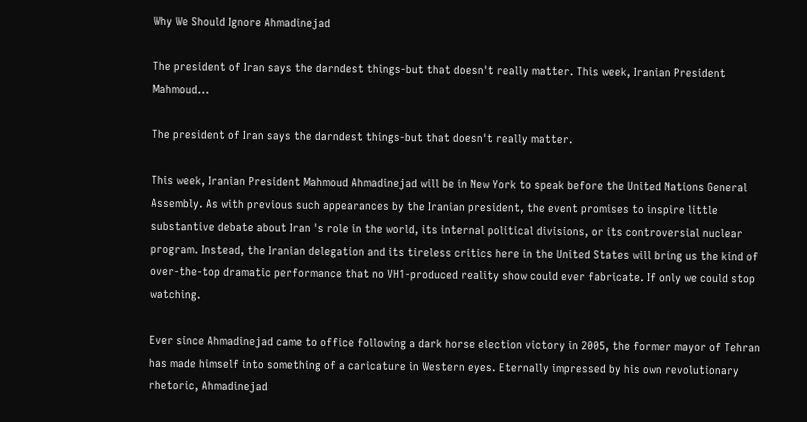Why We Should Ignore Ahmadinejad

The president of Iran says the darndest things-but that doesn't really matter. This week, Iranian President Mahmoud...

The president of Iran says the darndest things-but that doesn't really matter.

This week, Iranian President Mahmoud Ahmadinejad will be in New York to speak before the United Nations General Assembly. As with previous such appearances by the Iranian president, the event promises to inspire little substantive debate about Iran 's role in the world, its internal political divisions, or its controversial nuclear program. Instead, the Iranian delegation and its tireless critics here in the United States will bring us the kind of over-the-top dramatic performance that no VH1-produced reality show could ever fabricate. If only we could stop watching.

Ever since Ahmadinejad came to office following a dark horse election victory in 2005, the former mayor of Tehran has made himself into something of a caricature in Western eyes. Eternally impressed by his own revolutionary rhetoric, Ahmadinejad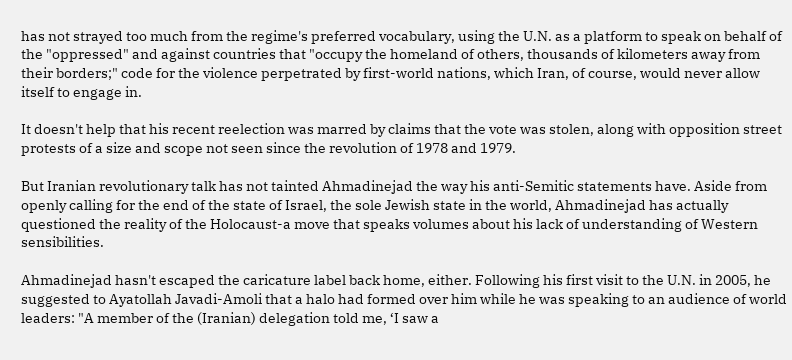has not strayed too much from the regime's preferred vocabulary, using the U.N. as a platform to speak on behalf of the "oppressed" and against countries that "occupy the homeland of others, thousands of kilometers away from their borders;" code for the violence perpetrated by first-world nations, which Iran, of course, would never allow itself to engage in.

It doesn't help that his recent reelection was marred by claims that the vote was stolen, along with opposition street protests of a size and scope not seen since the revolution of 1978 and 1979.

But Iranian revolutionary talk has not tainted Ahmadinejad the way his anti-Semitic statements have. Aside from openly calling for the end of the state of Israel, the sole Jewish state in the world, Ahmadinejad has actually questioned the reality of the Holocaust-a move that speaks volumes about his lack of understanding of Western sensibilities.

Ahmadinejad hasn't escaped the caricature label back home, either. Following his first visit to the U.N. in 2005, he suggested to Ayatollah Javadi-Amoli that a halo had formed over him while he was speaking to an audience of world leaders: "A member of the (Iranian) delegation told me, ‘I saw a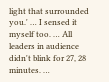light that surrounded you.' … I sensed it myself too. … All leaders in audience didn't blink for 27, 28 minutes. …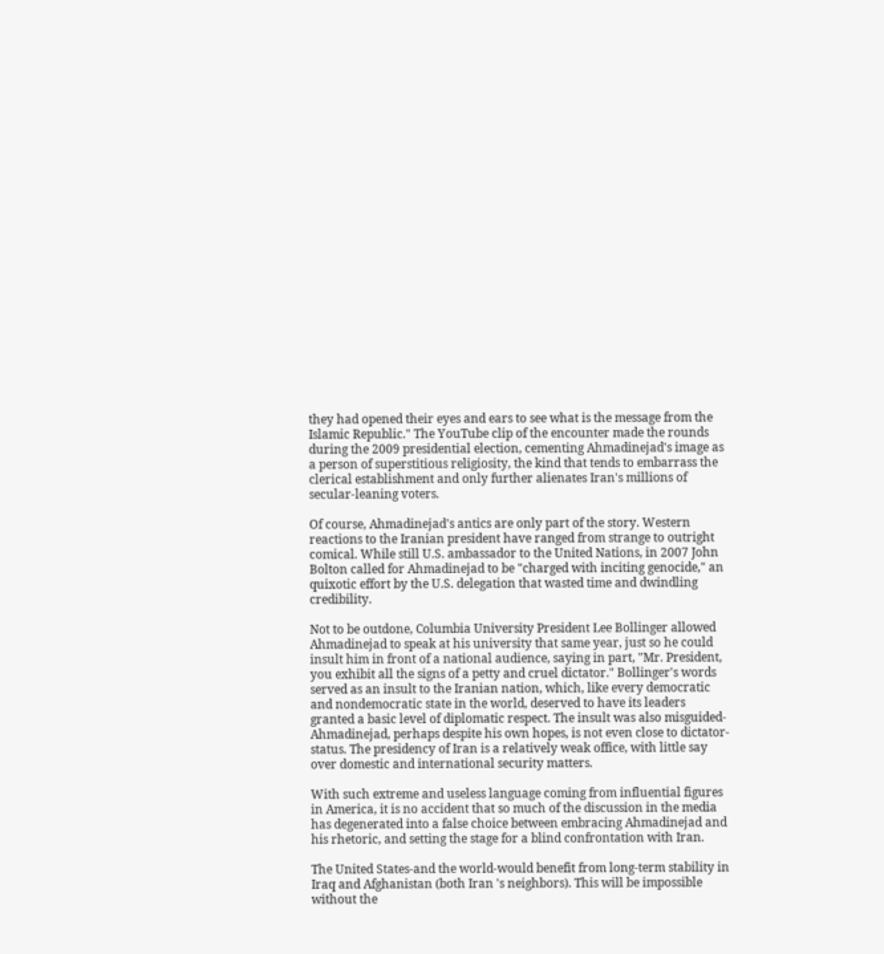they had opened their eyes and ears to see what is the message from the Islamic Republic." The YouTube clip of the encounter made the rounds during the 2009 presidential election, cementing Ahmadinejad's image as a person of superstitious religiosity, the kind that tends to embarrass the clerical establishment and only further alienates Iran's millions of secular-leaning voters.

Of course, Ahmadinejad's antics are only part of the story. Western reactions to the Iranian president have ranged from strange to outright comical. While still U.S. ambassador to the United Nations, in 2007 John Bolton called for Ahmadinejad to be "charged with inciting genocide," an quixotic effort by the U.S. delegation that wasted time and dwindling credibility.

Not to be outdone, Columbia University President Lee Bollinger allowed Ahmadinejad to speak at his university that same year, just so he could insult him in front of a national audience, saying in part, "Mr. President, you exhibit all the signs of a petty and cruel dictator." Bollinger's words served as an insult to the Iranian nation, which, like every democratic and nondemocratic state in the world, deserved to have its leaders granted a basic level of diplomatic respect. The insult was also misguided-Ahmadinejad, perhaps despite his own hopes, is not even close to dictator-status. The presidency of Iran is a relatively weak office, with little say over domestic and international security matters.

With such extreme and useless language coming from influential figures in America, it is no accident that so much of the discussion in the media has degenerated into a false choice between embracing Ahmadinejad and his rhetoric, and setting the stage for a blind confrontation with Iran.

The United States-and the world-would benefit from long-term stability in Iraq and Afghanistan (both Iran 's neighbors). This will be impossible without the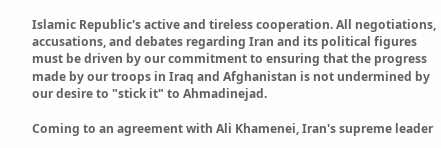Islamic Republic's active and tireless cooperation. All negotiations, accusations, and debates regarding Iran and its political figures must be driven by our commitment to ensuring that the progress made by our troops in Iraq and Afghanistan is not undermined by our desire to "stick it" to Ahmadinejad.

Coming to an agreement with Ali Khamenei, Iran's supreme leader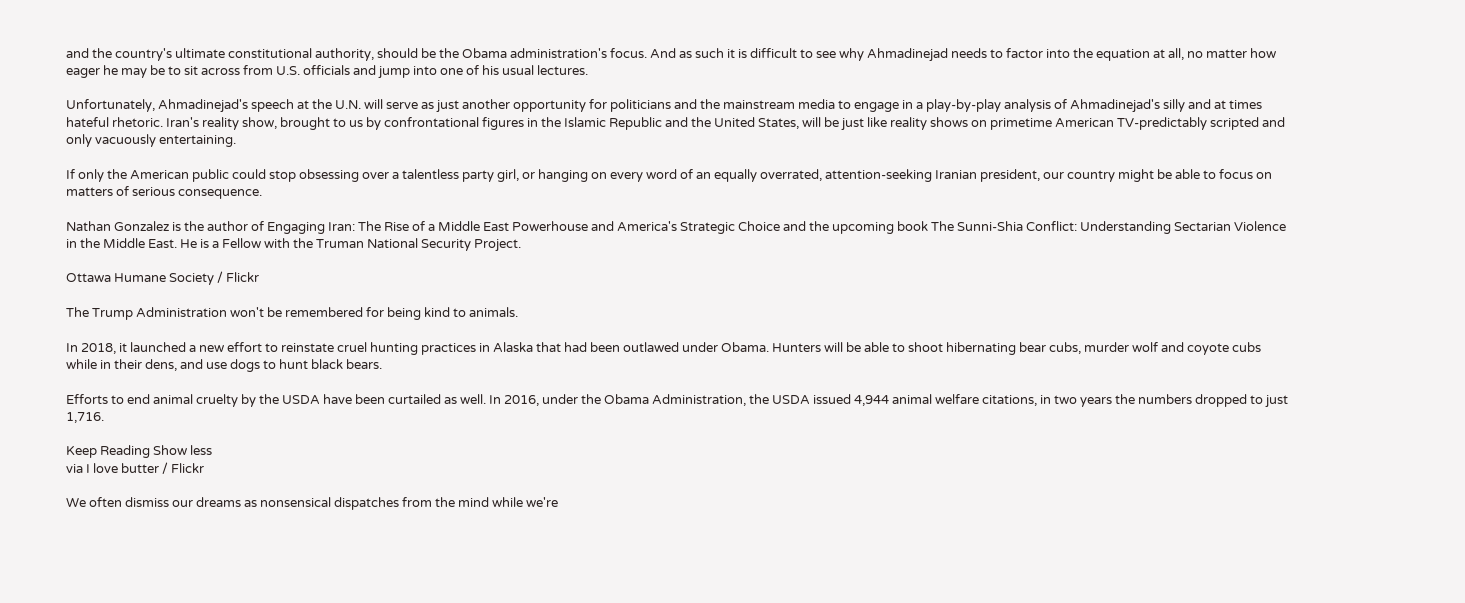and the country's ultimate constitutional authority, should be the Obama administration's focus. And as such it is difficult to see why Ahmadinejad needs to factor into the equation at all, no matter how eager he may be to sit across from U.S. officials and jump into one of his usual lectures.

Unfortunately, Ahmadinejad's speech at the U.N. will serve as just another opportunity for politicians and the mainstream media to engage in a play-by-play analysis of Ahmadinejad's silly and at times hateful rhetoric. Iran's reality show, brought to us by confrontational figures in the Islamic Republic and the United States, will be just like reality shows on primetime American TV-predictably scripted and only vacuously entertaining.

If only the American public could stop obsessing over a talentless party girl, or hanging on every word of an equally overrated, attention-seeking Iranian president, our country might be able to focus on matters of serious consequence.

Nathan Gonzalez is the author of Engaging Iran: The Rise of a Middle East Powerhouse and America's Strategic Choice and the upcoming book The Sunni-Shia Conflict: Understanding Sectarian Violence in the Middle East. He is a Fellow with the Truman National Security Project.

Ottawa Humane Society / Flickr

The Trump Administration won't be remembered for being kind to animals.

In 2018, it launched a new effort to reinstate cruel hunting practices in Alaska that had been outlawed under Obama. Hunters will be able to shoot hibernating bear cubs, murder wolf and coyote cubs while in their dens, and use dogs to hunt black bears.

Efforts to end animal cruelty by the USDA have been curtailed as well. In 2016, under the Obama Administration, the USDA issued 4,944 animal welfare citations, in two years the numbers dropped to just 1,716.

Keep Reading Show less
via I love butter / Flickr

We often dismiss our dreams as nonsensical dispatches from the mind while we're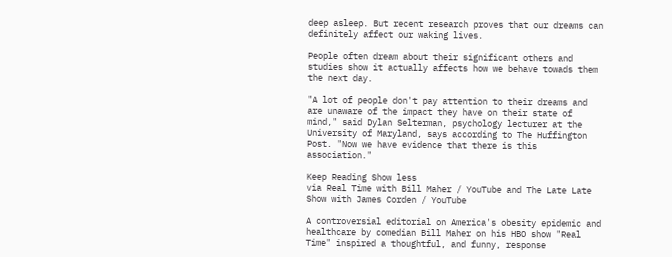deep asleep. But recent research proves that our dreams can definitely affect our waking lives.

People often dream about their significant others and studies show it actually affects how we behave towads them the next day.

"A lot of people don't pay attention to their dreams and are unaware of the impact they have on their state of mind," said Dylan Selterman, psychology lecturer at the University of Maryland, says according to The Huffington Post. "Now we have evidence that there is this association."

Keep Reading Show less
via Real Time with Bill Maher / YouTube and The Late Late Show with James Corden / YouTube

A controversial editorial on America's obesity epidemic and healthcare by comedian Bill Maher on his HBO show "Real Time" inspired a thoughtful, and funny, response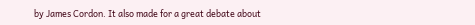by James Cordon. It also made for a great debate about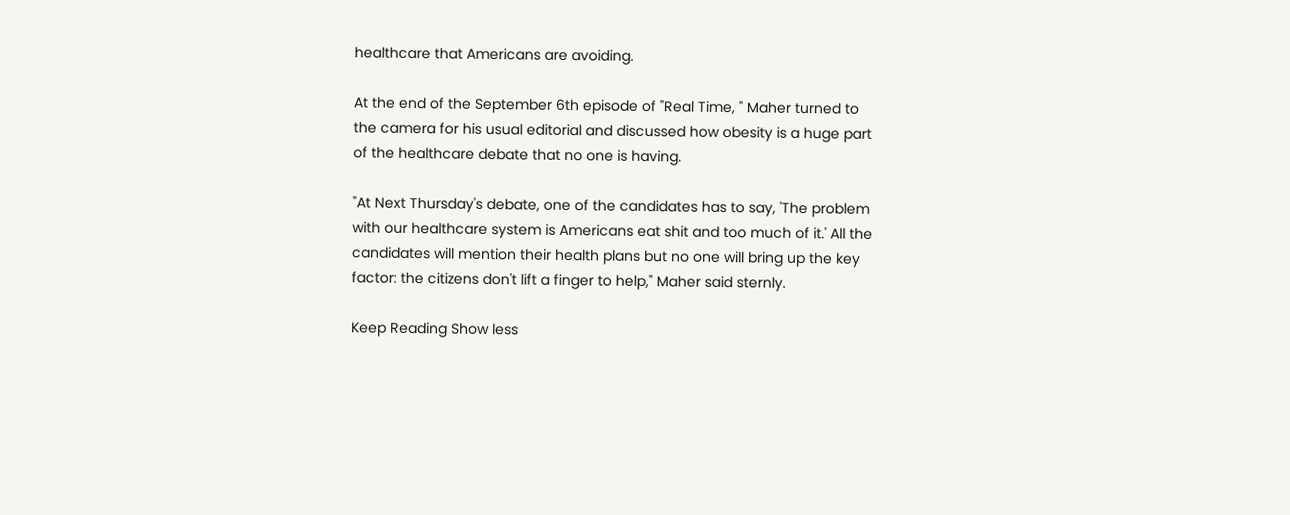healthcare that Americans are avoiding.

At the end of the September 6th episode of "Real Time, " Maher turned to the camera for his usual editorial and discussed how obesity is a huge part of the healthcare debate that no one is having.

"At Next Thursday's debate, one of the candidates has to say, 'The problem with our healthcare system is Americans eat shit and too much of it.' All the candidates will mention their health plans but no one will bring up the key factor: the citizens don't lift a finger to help," Maher said sternly.

Keep Reading Show less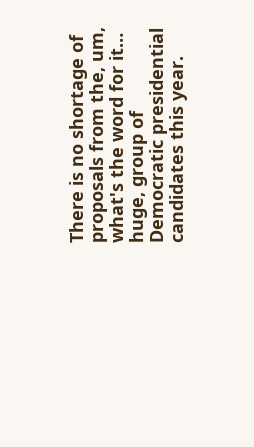There is no shortage of proposals from the, um, what's the word for it… huge, group of Democratic presidential candidates this year.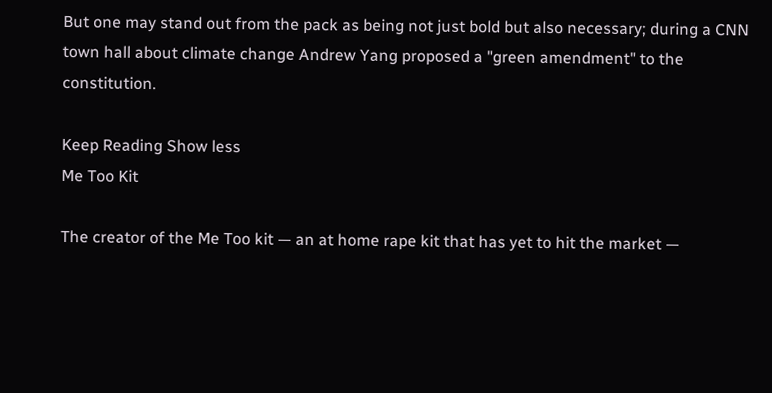But one may stand out from the pack as being not just bold but also necessary; during a CNN town hall about climate change Andrew Yang proposed a "green amendment" to the constitution.

Keep Reading Show less
Me Too Kit

The creator of the Me Too kit — an at home rape kit that has yet to hit the market —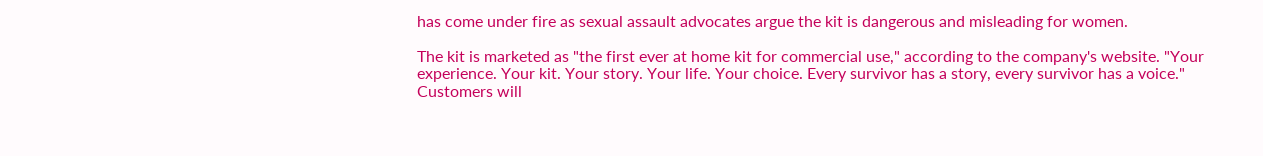has come under fire as sexual assault advocates argue the kit is dangerous and misleading for women.

The kit is marketed as "the first ever at home kit for commercial use," according to the company's website. "Your experience. Your kit. Your story. Your life. Your choice. Every survivor has a story, every survivor has a voice." Customers will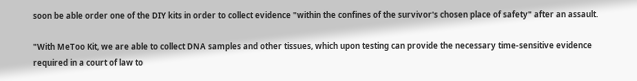soon be able order one of the DIY kits in order to collect evidence "within the confines of the survivor's chosen place of safety" after an assault.

"With MeToo Kit, we are able to collect DNA samples and other tissues, which upon testing can provide the necessary time-sensitive evidence required in a court of law to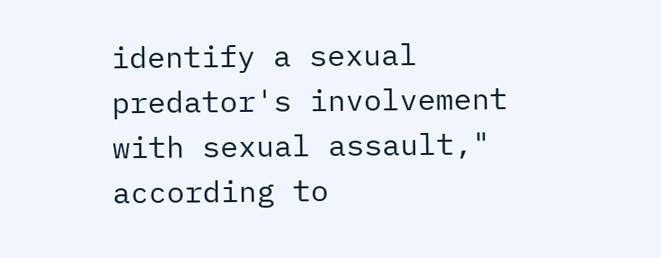identify a sexual predator's involvement with sexual assault," according to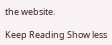the website.

Keep Reading Show less